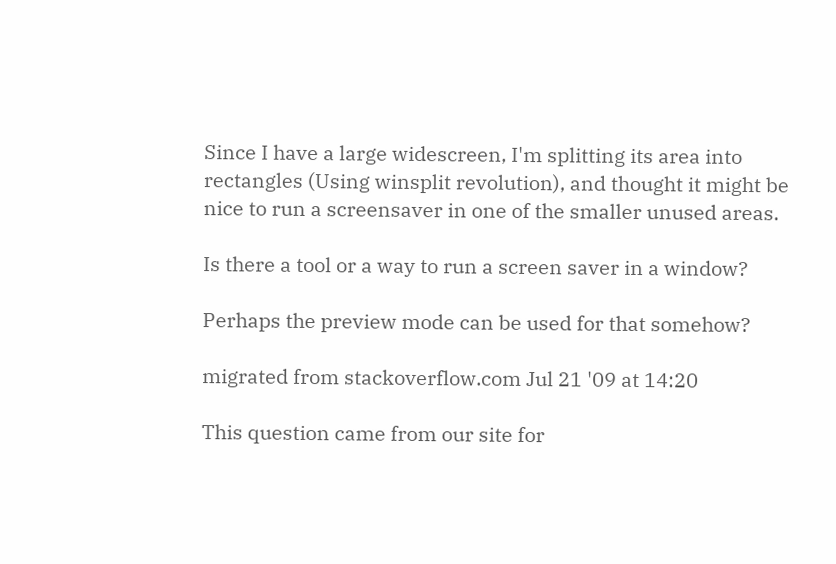Since I have a large widescreen, I'm splitting its area into rectangles (Using winsplit revolution), and thought it might be nice to run a screensaver in one of the smaller unused areas.

Is there a tool or a way to run a screen saver in a window?

Perhaps the preview mode can be used for that somehow?

migrated from stackoverflow.com Jul 21 '09 at 14:20

This question came from our site for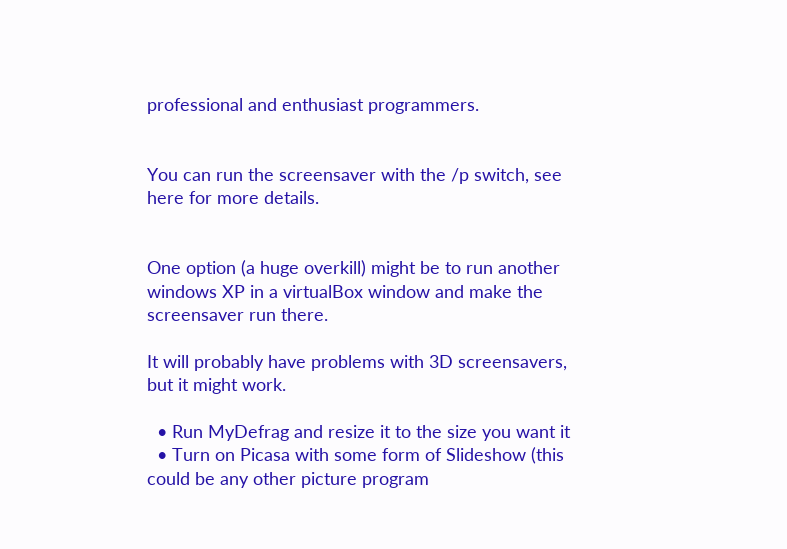professional and enthusiast programmers.


You can run the screensaver with the /p switch, see here for more details.


One option (a huge overkill) might be to run another windows XP in a virtualBox window and make the screensaver run there.

It will probably have problems with 3D screensavers, but it might work.

  • Run MyDefrag and resize it to the size you want it
  • Turn on Picasa with some form of Slideshow (this could be any other picture program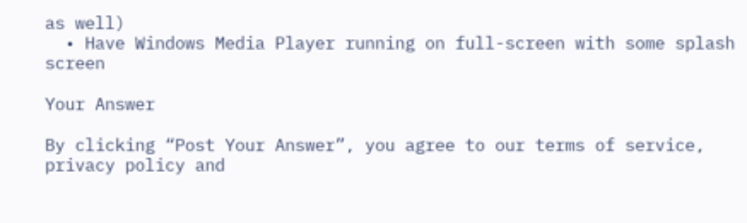as well)
  • Have Windows Media Player running on full-screen with some splash screen

Your Answer

By clicking “Post Your Answer”, you agree to our terms of service, privacy policy and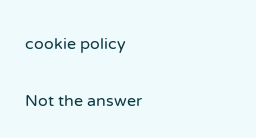cookie policy

Not the answer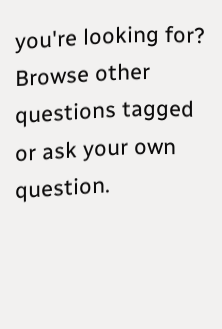you're looking for? Browse other questions tagged or ask your own question.